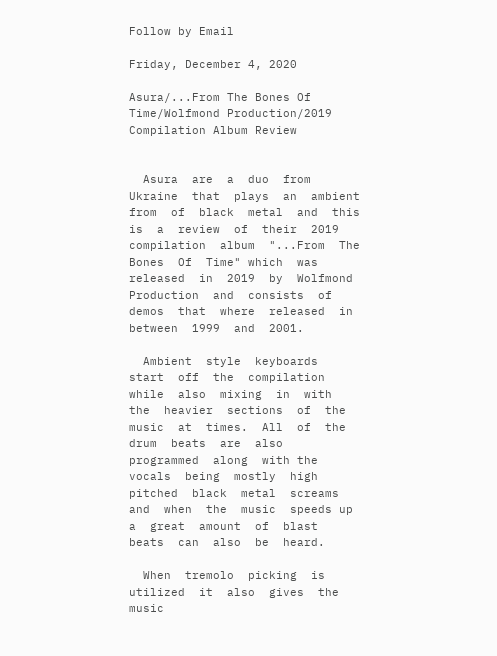Follow by Email

Friday, December 4, 2020

Asura/...From The Bones Of Time/Wolfmond Production/2019 Compilation Album Review


  Asura  are  a  duo  from   Ukraine  that  plays  an  ambient  from  of  black  metal  and  this  is  a  review  of  their  2019  compilation  album  "...From  The  Bones  Of  Time" which  was  released  in  2019  by  Wolfmond  Production  and  consists  of  demos  that  where  released  in  between  1999  and  2001.

  Ambient  style  keyboards  start  off  the  compilation  while  also  mixing  in  with  the  heavier  sections  of  the  music  at  times.  All  of  the  drum  beats  are  also  programmed  along  with the  vocals  being  mostly  high  pitched  black  metal  screams  and  when  the  music  speeds up  a  great  amount  of  blast  beats  can  also  be  heard.

  When  tremolo  picking  is  utilized  it  also  gives  the music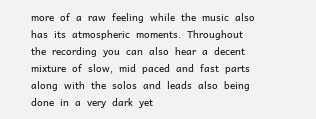more  of  a  raw  feeling  while  the  music  also  has  its  atmospheric  moments.  Throughout  the  recording  you  can  also  hear  a  decent  mixture  of  slow,  mid  paced  and  fast  parts  along  with  the  solos  and  leads  also  being  done  in  a  very  dark  yet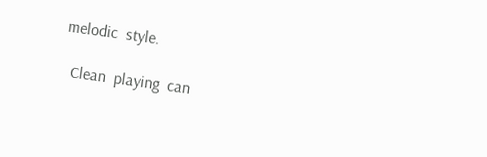melodic  style.

  Clean  playing  can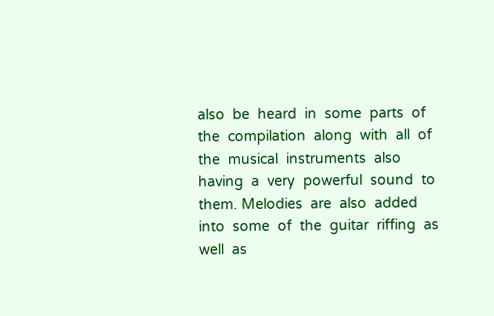also  be  heard  in  some  parts  of  the  compilation  along  with  all  of  the  musical  instruments  also  having  a  very  powerful  sound  to  them. Melodies  are  also  added  into  some  of  the  guitar  riffing  as  well  as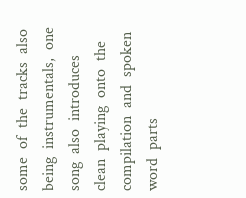some  of  the  tracks  also  being  instrumentals,  one  song  also  introduces  clean  playing  onto  the  compilation  and  spoken  word  parts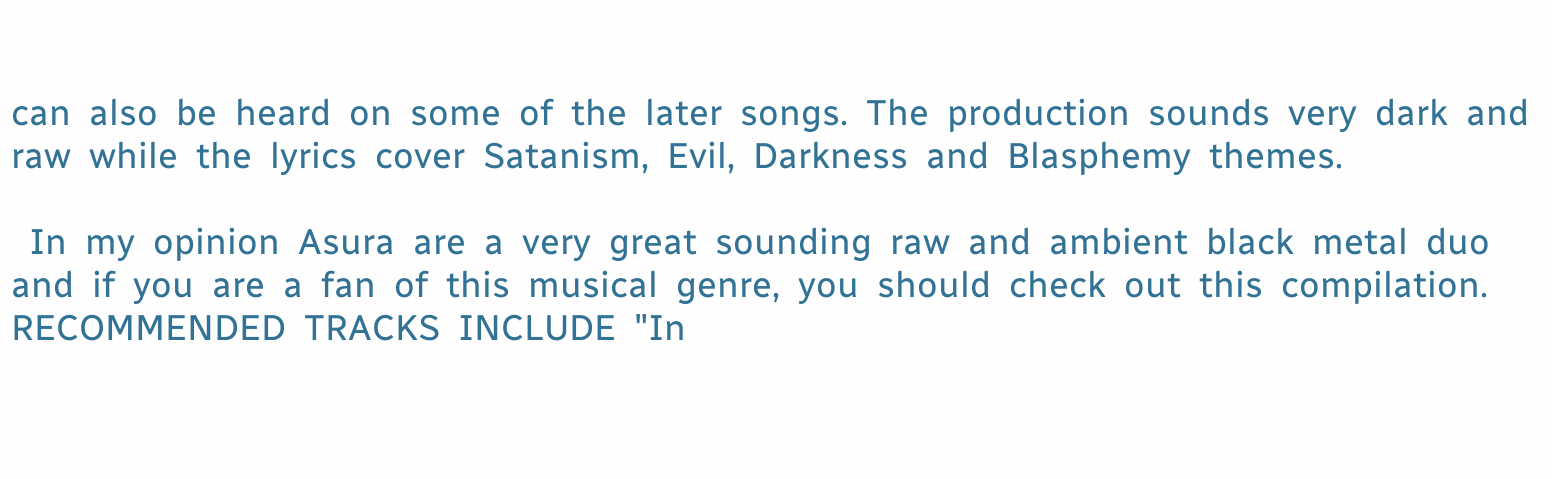can  also  be  heard  on  some  of  the  later  songs.  The  production  sounds  very  dark  and  raw  while  the  lyrics  cover  Satanism,  Evil,  Darkness  and  Blasphemy  themes.

  In  my  opinion  Asura  are  a  very  great  sounding  raw  and  ambient  black  metal  duo  and  if  you  are  a  fan  of  this  musical  genre,  you  should  check  out  this  compilation.  RECOMMENDED  TRACKS  INCLUDE  "In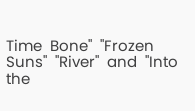Time  Bone"  "Frozen  Suns"  "River"  and  "Into  the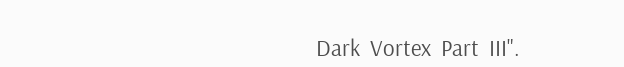Dark  Vortex  Part  III".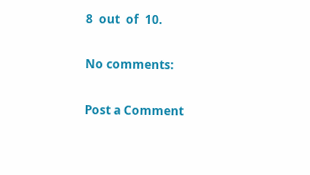8  out  of  10.

No comments:

Post a Comment